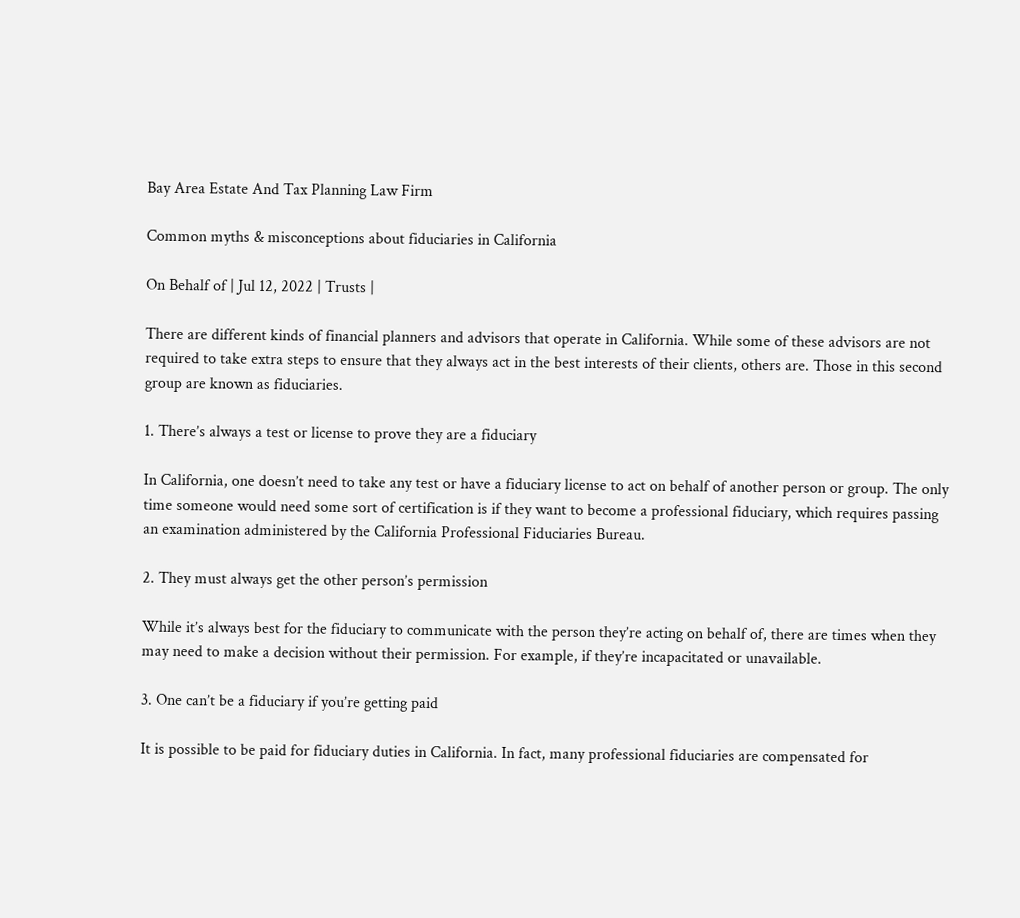Bay Area Estate And Tax Planning Law Firm

Common myths & misconceptions about fiduciaries in California

On Behalf of | Jul 12, 2022 | Trusts |

There are different kinds of financial planners and advisors that operate in California. While some of these advisors are not required to take extra steps to ensure that they always act in the best interests of their clients, others are. Those in this second group are known as fiduciaries.

1. There’s always a test or license to prove they are a fiduciary

In California, one doesn’t need to take any test or have a fiduciary license to act on behalf of another person or group. The only time someone would need some sort of certification is if they want to become a professional fiduciary, which requires passing an examination administered by the California Professional Fiduciaries Bureau.

2. They must always get the other person’s permission

While it’s always best for the fiduciary to communicate with the person they’re acting on behalf of, there are times when they may need to make a decision without their permission. For example, if they’re incapacitated or unavailable.

3. One can’t be a fiduciary if you’re getting paid

It is possible to be paid for fiduciary duties in California. In fact, many professional fiduciaries are compensated for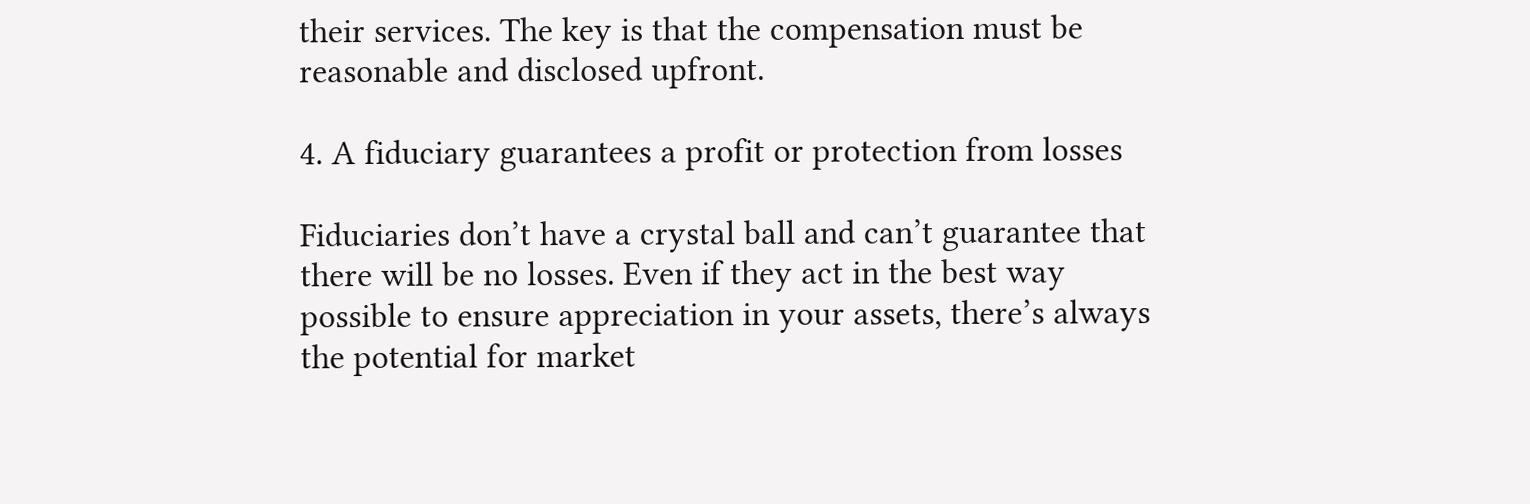their services. The key is that the compensation must be reasonable and disclosed upfront.

4. A fiduciary guarantees a profit or protection from losses

Fiduciaries don’t have a crystal ball and can’t guarantee that there will be no losses. Even if they act in the best way possible to ensure appreciation in your assets, there’s always the potential for market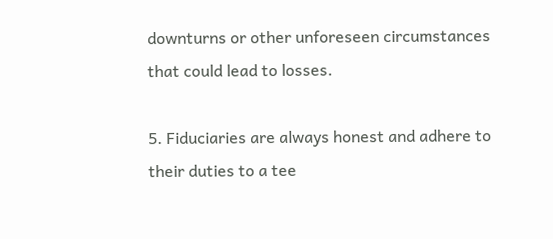downturns or other unforeseen circumstances that could lead to losses.

5. Fiduciaries are always honest and adhere to their duties to a tee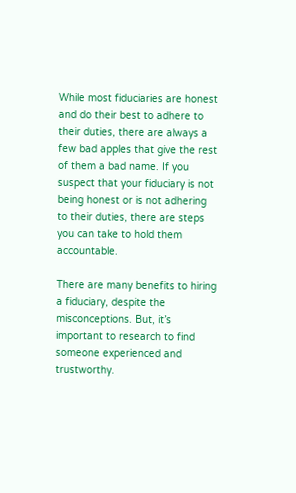While most fiduciaries are honest and do their best to adhere to their duties, there are always a few bad apples that give the rest of them a bad name. If you suspect that your fiduciary is not being honest or is not adhering to their duties, there are steps you can take to hold them accountable.

There are many benefits to hiring a fiduciary, despite the misconceptions. But, it’s important to research to find someone experienced and trustworthy.